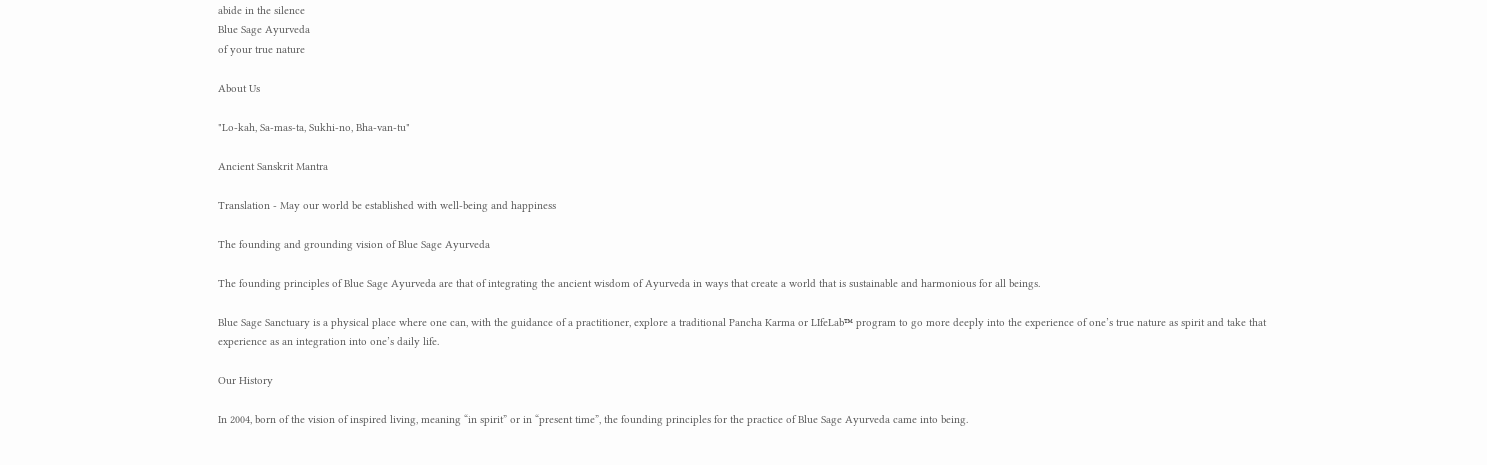abide in the silence
Blue Sage Ayurveda
of your true nature

About Us

"Lo-kah, Sa-mas-ta, Sukhi-no, Bha-van-tu"

Ancient Sanskrit Mantra

Translation - May our world be established with well-being and happiness

The founding and grounding vision of Blue Sage Ayurveda

The founding principles of Blue Sage Ayurveda are that of integrating the ancient wisdom of Ayurveda in ways that create a world that is sustainable and harmonious for all beings.

Blue Sage Sanctuary is a physical place where one can, with the guidance of a practitioner, explore a traditional Pancha Karma or LIfeLab™ program to go more deeply into the experience of one’s true nature as spirit and take that experience as an integration into one’s daily life.

Our History

In 2004, born of the vision of inspired living, meaning “in spirit” or in “present time”, the founding principles for the practice of Blue Sage Ayurveda came into being.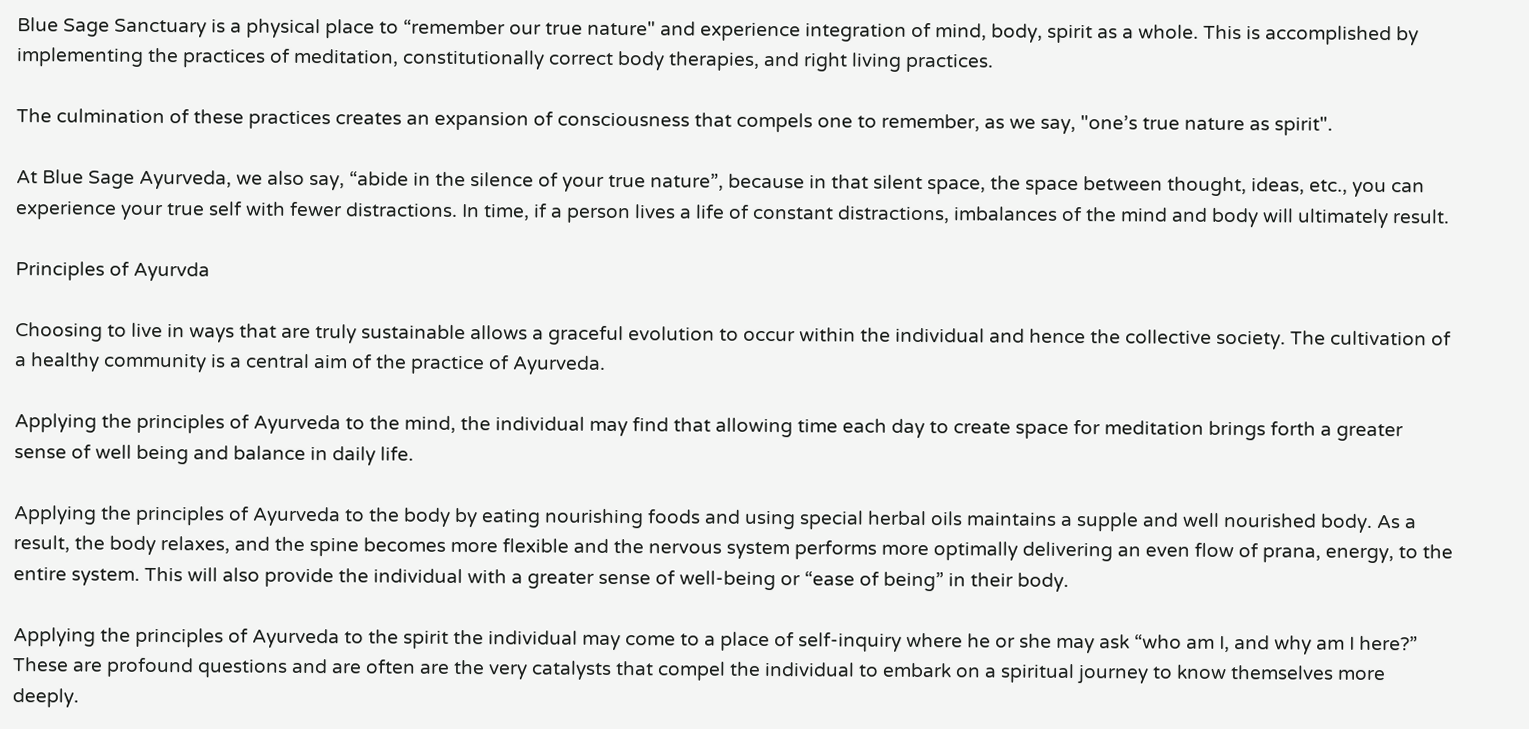Blue Sage Sanctuary is a physical place to “remember our true nature" and experience integration of mind, body, spirit as a whole. This is accomplished by implementing the practices of meditation, constitutionally correct body therapies, and right living practices.

The culmination of these practices creates an expansion of consciousness that compels one to remember, as we say, "one’s true nature as spirit".

At Blue Sage Ayurveda, we also say, “abide in the silence of your true nature”, because in that silent space, the space between thought, ideas, etc., you can experience your true self with fewer distractions. In time, if a person lives a life of constant distractions, imbalances of the mind and body will ultimately result.

Principles of Ayurvda

Choosing to live in ways that are truly sustainable allows a graceful evolution to occur within the individual and hence the collective society. The cultivation of a healthy community is a central aim of the practice of Ayurveda.

Applying the principles of Ayurveda to the mind, the individual may find that allowing time each day to create space for meditation brings forth a greater sense of well being and balance in daily life.

Applying the principles of Ayurveda to the body by eating nourishing foods and using special herbal oils maintains a supple and well nourished body. As a result, the body relaxes, and the spine becomes more flexible and the nervous system performs more optimally delivering an even flow of prana, energy, to the entire system. This will also provide the individual with a greater sense of well-being or “ease of being” in their body.

Applying the principles of Ayurveda to the spirit the individual may come to a place of self-inquiry where he or she may ask “who am I, and why am I here?” These are profound questions and are often are the very catalysts that compel the individual to embark on a spiritual journey to know themselves more deeply.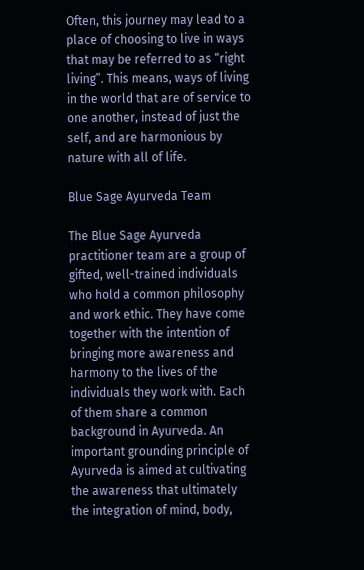Often, this journey may lead to a place of choosing to live in ways that may be referred to as “right living”. This means, ways of living in the world that are of service to one another, instead of just the self, and are harmonious by nature with all of life.

Blue Sage Ayurveda Team

The Blue Sage Ayurveda practitioner team are a group of gifted, well-trained individuals who hold a common philosophy and work ethic. They have come together with the intention of bringing more awareness and harmony to the lives of the individuals they work with. Each of them share a common background in Ayurveda. An important grounding principle of Ayurveda is aimed at cultivating the awareness that ultimately the integration of mind, body,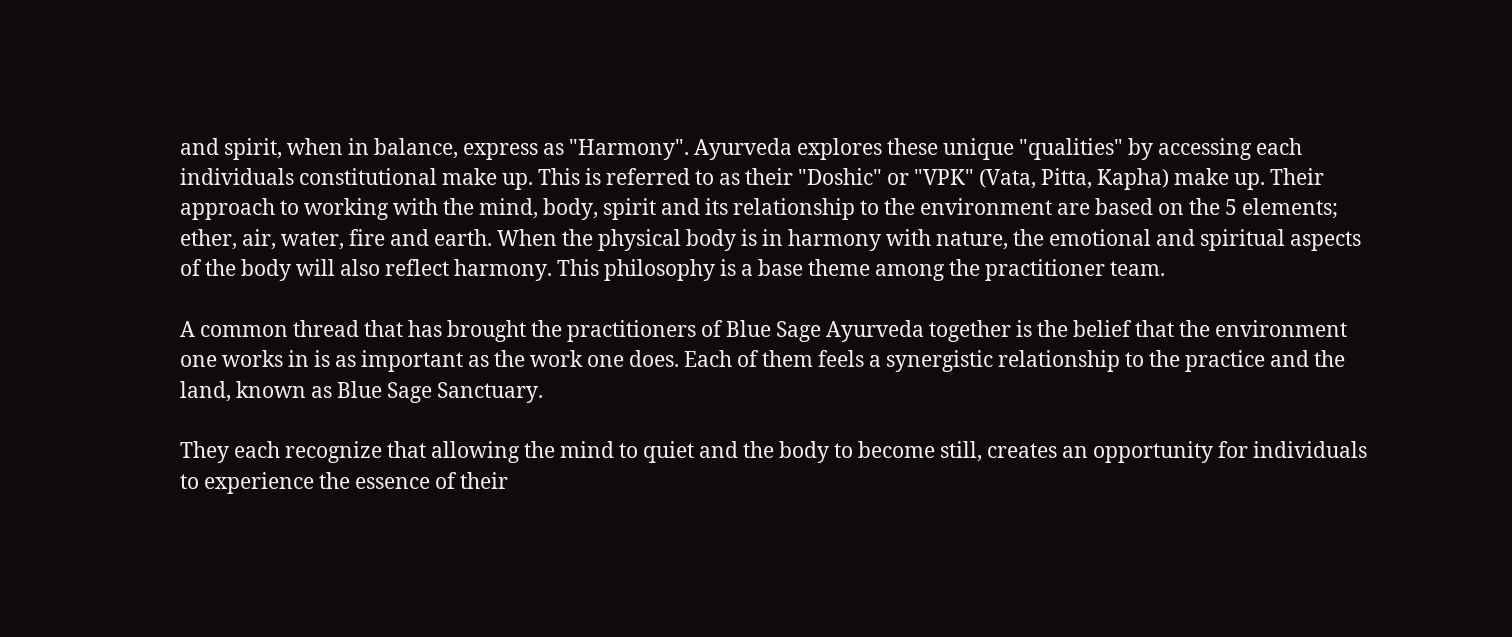and spirit, when in balance, express as "Harmony". Ayurveda explores these unique "qualities" by accessing each individuals constitutional make up. This is referred to as their "Doshic" or "VPK" (Vata, Pitta, Kapha) make up. Their approach to working with the mind, body, spirit and its relationship to the environment are based on the 5 elements; ether, air, water, fire and earth. When the physical body is in harmony with nature, the emotional and spiritual aspects of the body will also reflect harmony. This philosophy is a base theme among the practitioner team.

A common thread that has brought the practitioners of Blue Sage Ayurveda together is the belief that the environment one works in is as important as the work one does. Each of them feels a synergistic relationship to the practice and the land, known as Blue Sage Sanctuary.

They each recognize that allowing the mind to quiet and the body to become still, creates an opportunity for individuals to experience the essence of their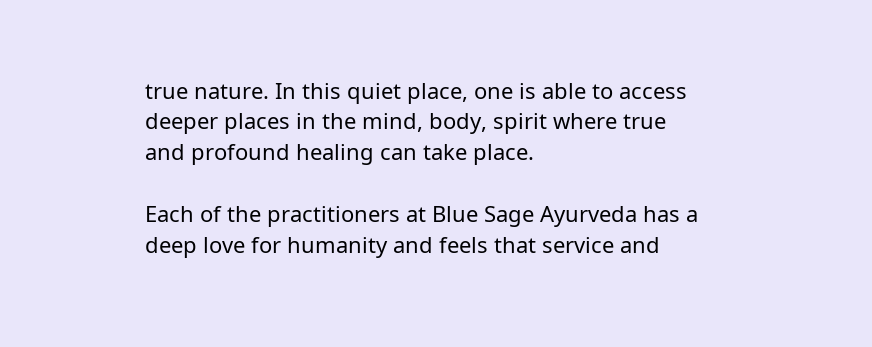true nature. In this quiet place, one is able to access deeper places in the mind, body, spirit where true and profound healing can take place.

Each of the practitioners at Blue Sage Ayurveda has a deep love for humanity and feels that service and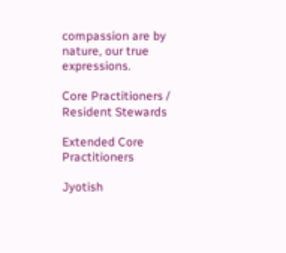compassion are by nature, our true expressions.

Core Practitioners / Resident Stewards

Extended Core Practitioners

Jyotish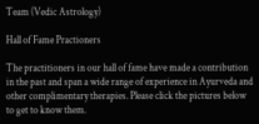Team (Vedic Astrology)

Hall of Fame Practioners

The practitioners in our hall of fame have made a contribution in the past and span a wide range of experience in Ayurveda and other complimentary therapies. Please click the pictures below to get to know them.